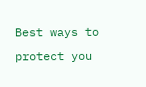Best ways to protect you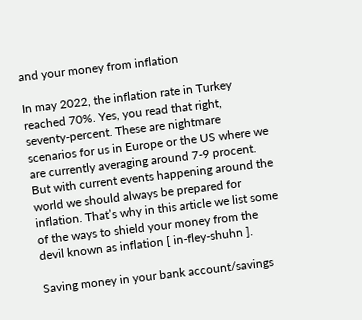and your money from inflation

In may 2022, the inflation rate in Turkey reached 70%. Yes, you read that right, seventy-percent. These are nightmare scenarios for us in Europe or the US where we are currently averaging around 7-9 procent. But with current events happening around the world we should always be prepared for inflation. That’s why in this article we list some of the ways to shield your money from the devil known as inflation [ in-fley-shuhn ].

Saving money in your bank account/savings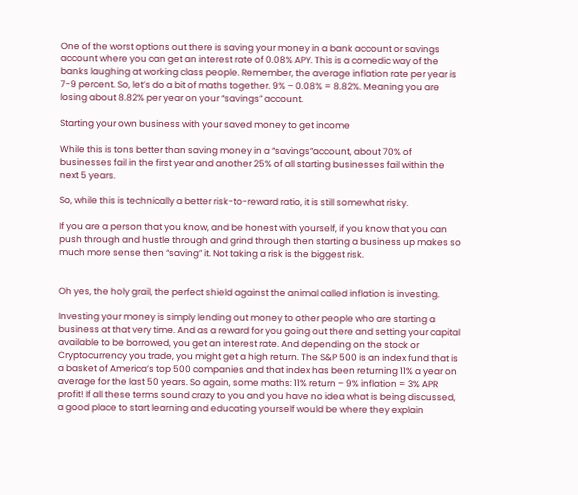One of the worst options out there is saving your money in a bank account or savings account where you can get an interest rate of 0.08% APY. This is a comedic way of the banks laughing at working class people. Remember, the average inflation rate per year is 7-9 percent. So, let’s do a bit of maths together. 9% – 0.08% = 8.82%. Meaning you are losing about 8.82% per year on your “savings” account.

Starting your own business with your saved money to get income

While this is tons better than saving money in a “savings”account, about 70% of businesses fail in the first year and another 25% of all starting businesses fail within the next 5 years.

So, while this is technically a better risk-to-reward ratio, it is still somewhat risky.

If you are a person that you know, and be honest with yourself, if you know that you can push through and hustle through and grind through then starting a business up makes so much more sense then “saving” it. Not taking a risk is the biggest risk.


Oh yes, the holy grail, the perfect shield against the animal called inflation is investing.

Investing your money is simply lending out money to other people who are starting a business at that very time. And as a reward for you going out there and setting your capital available to be borrowed, you get an interest rate. And depending on the stock or Cryptocurrency you trade, you might get a high return. The S&P 500 is an index fund that is a basket of America’s top 500 companies and that index has been returning 11% a year on average for the last 50 years. So again, some maths: 11% return – 9% inflation = 3% APR profit! If all these terms sound crazy to you and you have no idea what is being discussed, a good place to start learning and educating yourself would be where they explain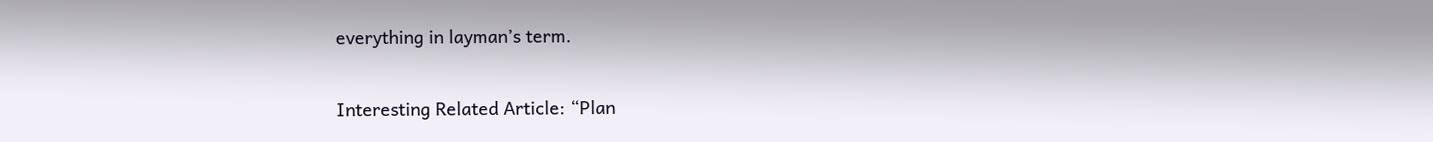everything in layman’s term.

Interesting Related Article: “Plan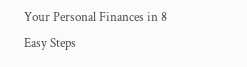Your Personal Finances in 8 Easy Steps